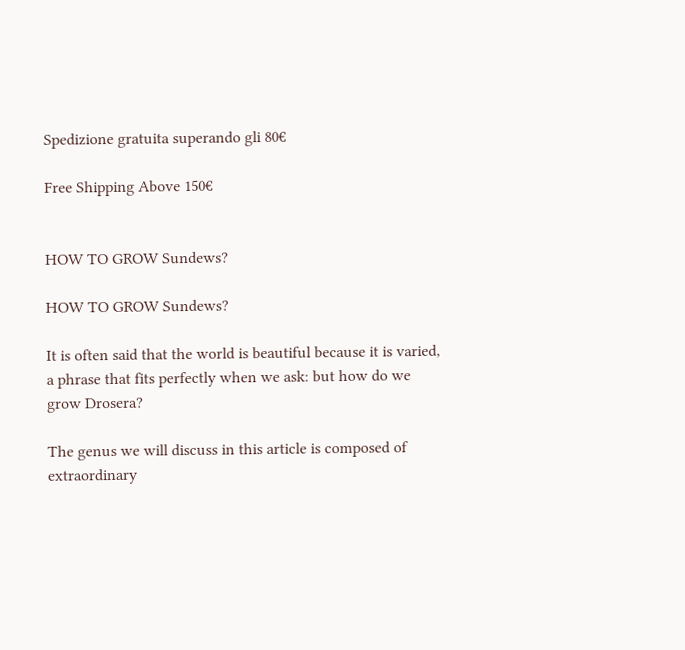Spedizione gratuita superando gli 80€

Free Shipping Above 150€


HOW TO GROW Sundews?

HOW TO GROW Sundews?

It is often said that the world is beautiful because it is varied, a phrase that fits perfectly when we ask: but how do we grow Drosera?

The genus we will discuss in this article is composed of extraordinary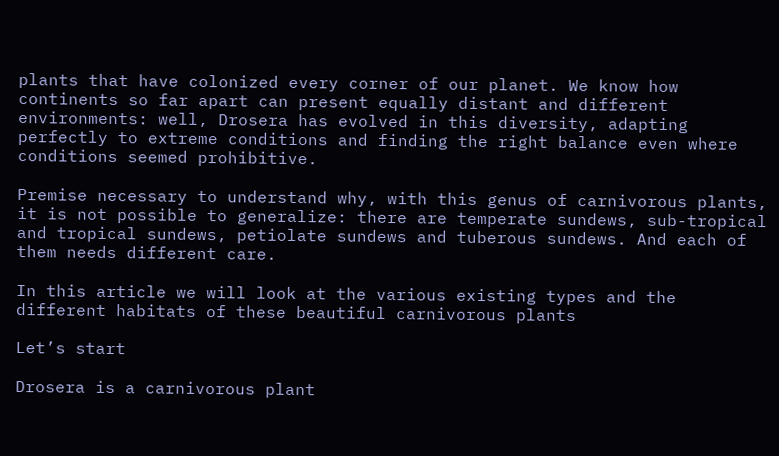plants that have colonized every corner of our planet. We know how continents so far apart can present equally distant and different environments: well, Drosera has evolved in this diversity, adapting perfectly to extreme conditions and finding the right balance even where conditions seemed prohibitive.

Premise necessary to understand why, with this genus of carnivorous plants, it is not possible to generalize: there are temperate sundews, sub-tropical and tropical sundews, petiolate sundews and tuberous sundews. And each of them needs different care.

In this article we will look at the various existing types and the different habitats of these beautiful carnivorous plants

Let’s start

Drosera is a carnivorous plant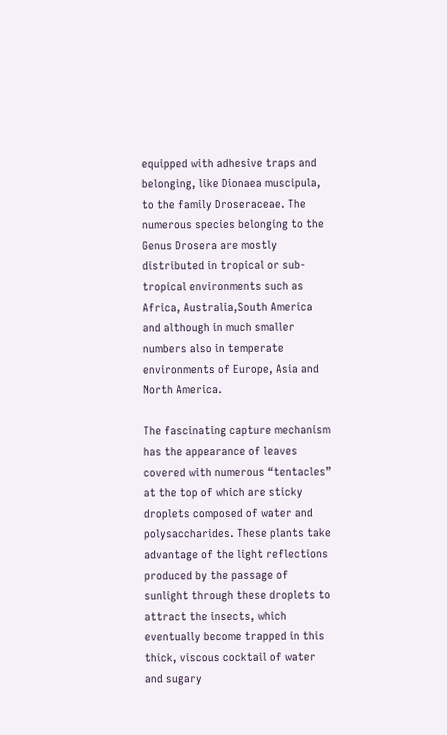equipped with adhesive traps and belonging, like Dionaea muscipula, to the family Droseraceae. The numerous species belonging to the Genus Drosera are mostly distributed in tropical or sub-tropical environments such as Africa, Australia,South America and although in much smaller numbers also in temperate environments of Europe, Asia and North America.

The fascinating capture mechanism has the appearance of leaves covered with numerous “tentacles” at the top of which are sticky droplets composed of water and polysaccharides. These plants take advantage of the light reflections produced by the passage of sunlight through these droplets to attract the insects, which eventually become trapped in this thick, viscous cocktail of water and sugary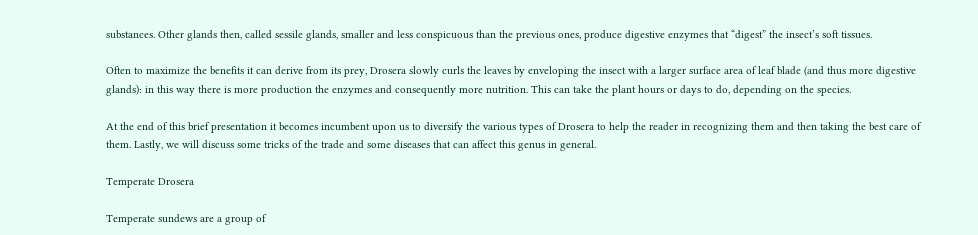substances. Other glands then, called sessile glands, smaller and less conspicuous than the previous ones, produce digestive enzymes that “digest” the insect’s soft tissues.

Often to maximize the benefits it can derive from its prey, Drosera slowly curls the leaves by enveloping the insect with a larger surface area of leaf blade (and thus more digestive glands): in this way there is more production the enzymes and consequently more nutrition. This can take the plant hours or days to do, depending on the species.

At the end of this brief presentation it becomes incumbent upon us to diversify the various types of Drosera to help the reader in recognizing them and then taking the best care of them. Lastly, we will discuss some tricks of the trade and some diseases that can affect this genus in general.

Temperate Drosera

Temperate sundews are a group of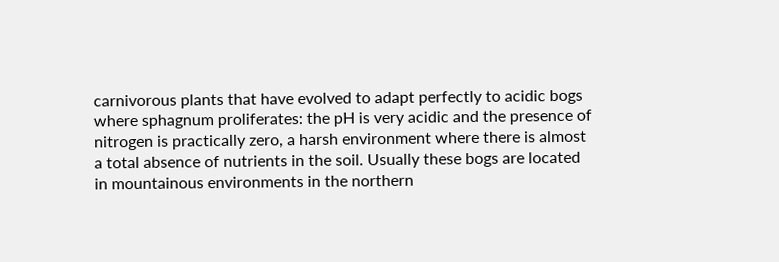carnivorous plants that have evolved to adapt perfectly to acidic bogs where sphagnum proliferates: the pH is very acidic and the presence of nitrogen is practically zero, a harsh environment where there is almost a total absence of nutrients in the soil. Usually these bogs are located in mountainous environments in the northern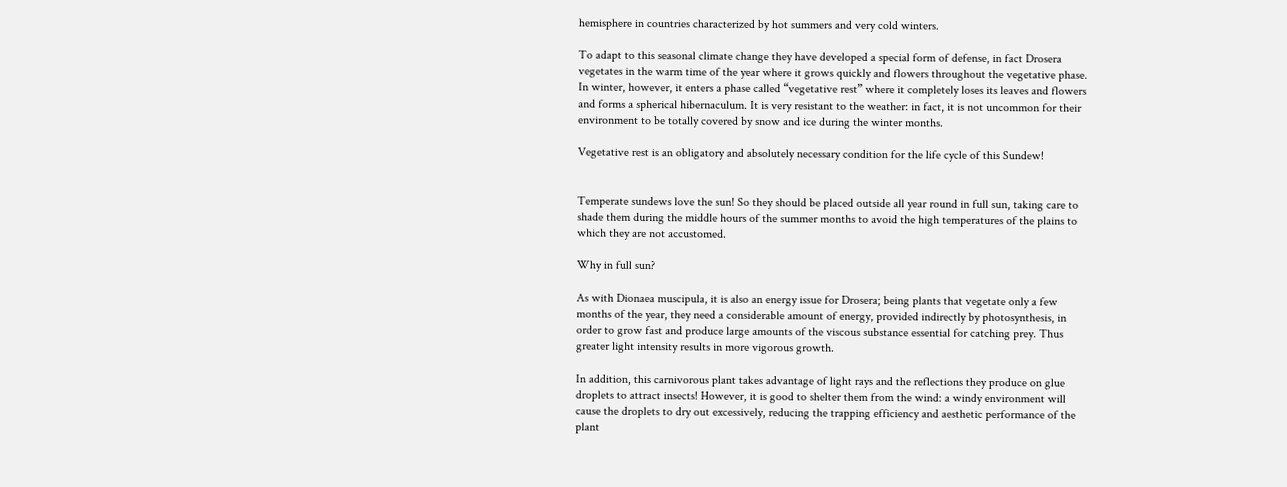hemisphere in countries characterized by hot summers and very cold winters.

To adapt to this seasonal climate change they have developed a special form of defense, in fact Drosera vegetates in the warm time of the year where it grows quickly and flowers throughout the vegetative phase. In winter, however, it enters a phase called “vegetative rest” where it completely loses its leaves and flowers and forms a spherical hibernaculum. It is very resistant to the weather: in fact, it is not uncommon for their environment to be totally covered by snow and ice during the winter months.

Vegetative rest is an obligatory and absolutely necessary condition for the life cycle of this Sundew!


Temperate sundews love the sun! So they should be placed outside all year round in full sun, taking care to shade them during the middle hours of the summer months to avoid the high temperatures of the plains to which they are not accustomed.

Why in full sun?

As with Dionaea muscipula, it is also an energy issue for Drosera; being plants that vegetate only a few months of the year, they need a considerable amount of energy, provided indirectly by photosynthesis, in order to grow fast and produce large amounts of the viscous substance essential for catching prey. Thus greater light intensity results in more vigorous growth.

In addition, this carnivorous plant takes advantage of light rays and the reflections they produce on glue droplets to attract insects! However, it is good to shelter them from the wind: a windy environment will cause the droplets to dry out excessively, reducing the trapping efficiency and aesthetic performance of the plant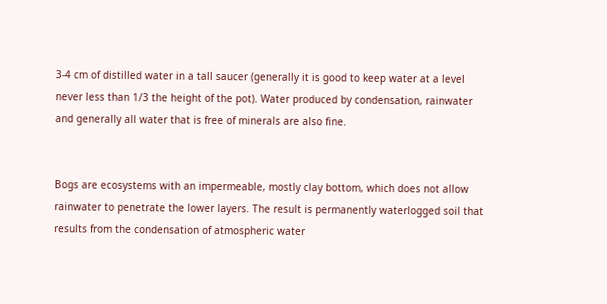3-4 cm of distilled water in a tall saucer (generally it is good to keep water at a level never less than 1/3 the height of the pot). Water produced by condensation, rainwater and generally all water that is free of minerals are also fine.


Bogs are ecosystems with an impermeable, mostly clay bottom, which does not allow rainwater to penetrate the lower layers. The result is permanently waterlogged soil that results from the condensation of atmospheric water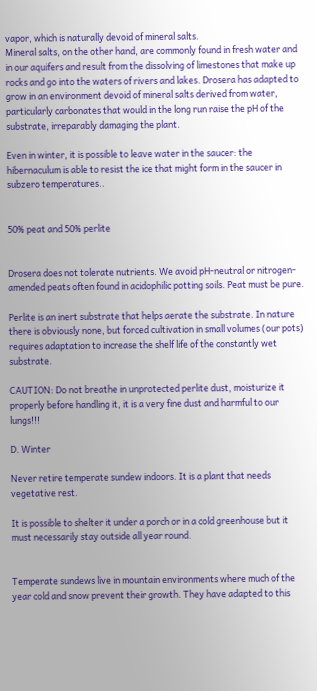vapor, which is naturally devoid of mineral salts.
Mineral salts, on the other hand, are commonly found in fresh water and in our aquifers and result from the dissolving of limestones that make up rocks and go into the waters of rivers and lakes. Drosera has adapted to grow in an environment devoid of mineral salts derived from water, particularly carbonates that would in the long run raise the pH of the substrate, irreparably damaging the plant.

Even in winter, it is possible to leave water in the saucer: the hibernaculum is able to resist the ice that might form in the saucer in subzero temperatures..


50% peat and 50% perlite


Drosera does not tolerate nutrients. We avoid pH-neutral or nitrogen-amended peats often found in acidophilic potting soils. Peat must be pure.

Perlite is an inert substrate that helps aerate the substrate. In nature there is obviously none, but forced cultivation in small volumes (our pots) requires adaptation to increase the shelf life of the constantly wet substrate.

CAUTION: Do not breathe in unprotected perlite dust, moisturize it properly before handling it, it is a very fine dust and harmful to our lungs!!!

D. Winter

Never retire temperate sundew indoors. It is a plant that needs vegetative rest.

It is possible to shelter it under a porch or in a cold greenhouse but it must necessarily stay outside all year round.


Temperate sundews live in mountain environments where much of the year cold and snow prevent their growth. They have adapted to this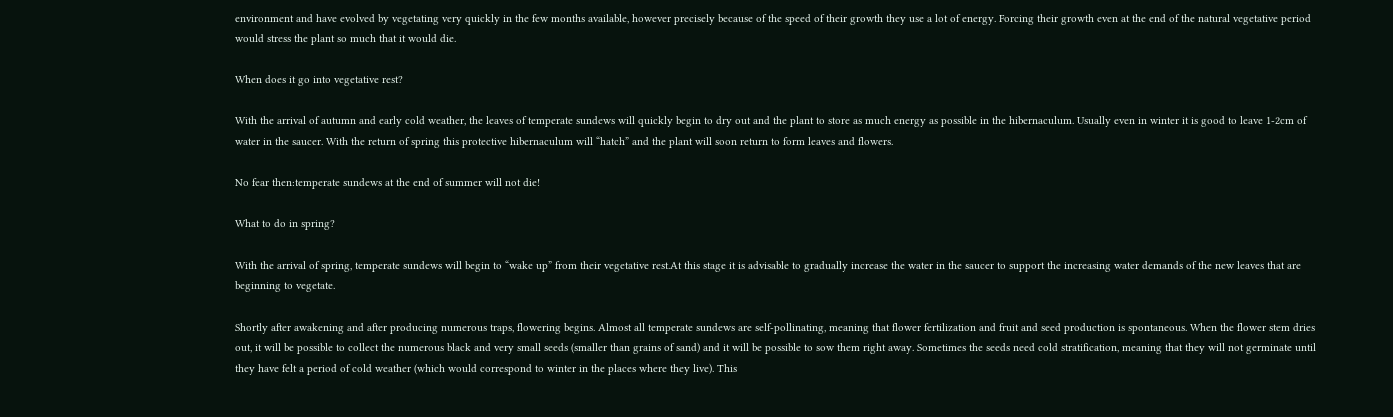environment and have evolved by vegetating very quickly in the few months available, however precisely because of the speed of their growth they use a lot of energy. Forcing their growth even at the end of the natural vegetative period would stress the plant so much that it would die.

When does it go into vegetative rest?

With the arrival of autumn and early cold weather, the leaves of temperate sundews will quickly begin to dry out and the plant to store as much energy as possible in the hibernaculum. Usually even in winter it is good to leave 1-2cm of water in the saucer. With the return of spring this protective hibernaculum will “hatch” and the plant will soon return to form leaves and flowers.

No fear then:temperate sundews at the end of summer will not die!

What to do in spring?

With the arrival of spring, temperate sundews will begin to “wake up” from their vegetative rest.At this stage it is advisable to gradually increase the water in the saucer to support the increasing water demands of the new leaves that are beginning to vegetate.

Shortly after awakening and after producing numerous traps, flowering begins. Almost all temperate sundews are self-pollinating, meaning that flower fertilization and fruit and seed production is spontaneous. When the flower stem dries out, it will be possible to collect the numerous black and very small seeds (smaller than grains of sand) and it will be possible to sow them right away. Sometimes the seeds need cold stratification, meaning that they will not germinate until they have felt a period of cold weather (which would correspond to winter in the places where they live). This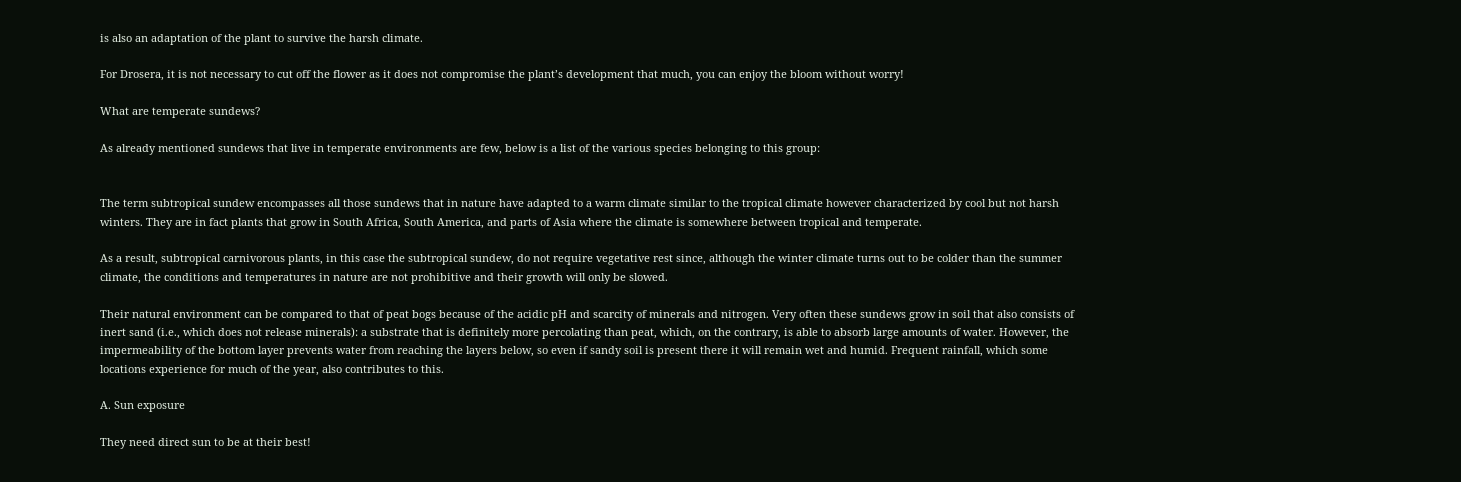is also an adaptation of the plant to survive the harsh climate.

For Drosera, it is not necessary to cut off the flower as it does not compromise the plant’s development that much, you can enjoy the bloom without worry!

What are temperate sundews?

As already mentioned sundews that live in temperate environments are few, below is a list of the various species belonging to this group:


The term subtropical sundew encompasses all those sundews that in nature have adapted to a warm climate similar to the tropical climate however characterized by cool but not harsh winters. They are in fact plants that grow in South Africa, South America, and parts of Asia where the climate is somewhere between tropical and temperate.

As a result, subtropical carnivorous plants, in this case the subtropical sundew, do not require vegetative rest since, although the winter climate turns out to be colder than the summer climate, the conditions and temperatures in nature are not prohibitive and their growth will only be slowed.

Their natural environment can be compared to that of peat bogs because of the acidic pH and scarcity of minerals and nitrogen. Very often these sundews grow in soil that also consists of inert sand (i.e., which does not release minerals): a substrate that is definitely more percolating than peat, which, on the contrary, is able to absorb large amounts of water. However, the impermeability of the bottom layer prevents water from reaching the layers below, so even if sandy soil is present there it will remain wet and humid. Frequent rainfall, which some locations experience for much of the year, also contributes to this.

A. Sun exposure

They need direct sun to be at their best!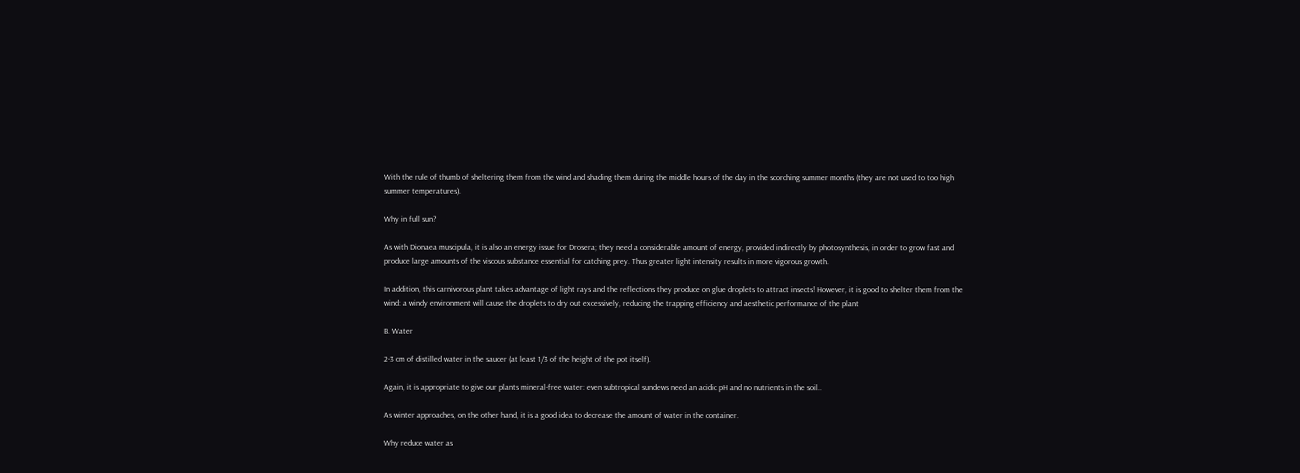With the rule of thumb of sheltering them from the wind and shading them during the middle hours of the day in the scorching summer months (they are not used to too high summer temperatures).

Why in full sun?

As with Dionaea muscipula, it is also an energy issue for Drosera; they need a considerable amount of energy, provided indirectly by photosynthesis, in order to grow fast and produce large amounts of the viscous substance essential for catching prey. Thus greater light intensity results in more vigorous growth.

In addition, this carnivorous plant takes advantage of light rays and the reflections they produce on glue droplets to attract insects! However, it is good to shelter them from the wind: a windy environment will cause the droplets to dry out excessively, reducing the trapping efficiency and aesthetic performance of the plant

B. Water

2-3 cm of distilled water in the saucer (at least 1/3 of the height of the pot itself).

Again, it is appropriate to give our plants mineral-free water: even subtropical sundews need an acidic pH and no nutrients in the soil..

As winter approaches, on the other hand, it is a good idea to decrease the amount of water in the container.

Why reduce water as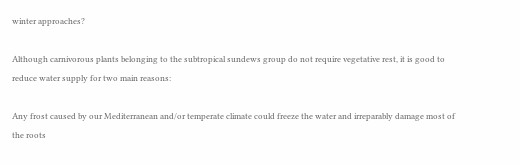winter approaches?

Although carnivorous plants belonging to the subtropical sundews group do not require vegetative rest, it is good to reduce water supply for two main reasons:

Any frost caused by our Mediterranean and/or temperate climate could freeze the water and irreparably damage most of the roots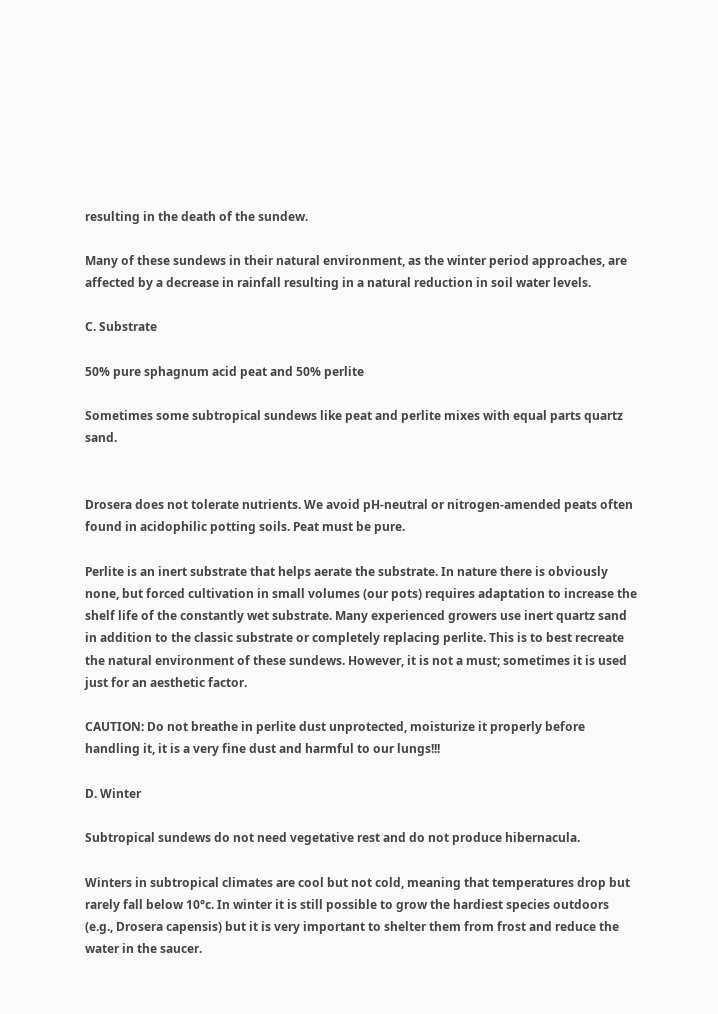resulting in the death of the sundew.

Many of these sundews in their natural environment, as the winter period approaches, are affected by a decrease in rainfall resulting in a natural reduction in soil water levels.

C. Substrate

50% pure sphagnum acid peat and 50% perlite

Sometimes some subtropical sundews like peat and perlite mixes with equal parts quartz sand.


Drosera does not tolerate nutrients. We avoid pH-neutral or nitrogen-amended peats often found in acidophilic potting soils. Peat must be pure.

Perlite is an inert substrate that helps aerate the substrate. In nature there is obviously none, but forced cultivation in small volumes (our pots) requires adaptation to increase the shelf life of the constantly wet substrate. Many experienced growers use inert quartz sand in addition to the classic substrate or completely replacing perlite. This is to best recreate the natural environment of these sundews. However, it is not a must; sometimes it is used just for an aesthetic factor.

CAUTION: Do not breathe in perlite dust unprotected, moisturize it properly before handling it, it is a very fine dust and harmful to our lungs!!!

D. Winter

Subtropical sundews do not need vegetative rest and do not produce hibernacula.

Winters in subtropical climates are cool but not cold, meaning that temperatures drop but rarely fall below 10°c. In winter it is still possible to grow the hardiest species outdoors (e.g., Drosera capensis) but it is very important to shelter them from frost and reduce the water in the saucer.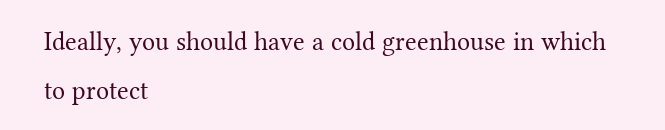Ideally, you should have a cold greenhouse in which to protect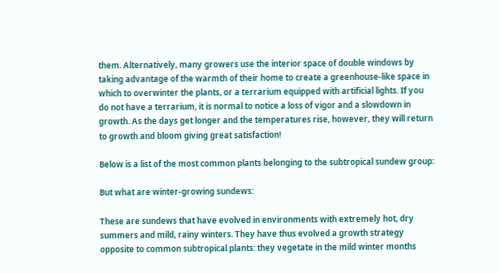them. Alternatively, many growers use the interior space of double windows by taking advantage of the warmth of their home to create a greenhouse-like space in which to overwinter the plants, or a terrarium equipped with artificial lights. If you do not have a terrarium, it is normal to notice a loss of vigor and a slowdown in growth. As the days get longer and the temperatures rise, however, they will return to growth and bloom giving great satisfaction!

Below is a list of the most common plants belonging to the subtropical sundew group:

But what are winter-growing sundews:

These are sundews that have evolved in environments with extremely hot, dry summers and mild, rainy winters. They have thus evolved a growth strategy opposite to common subtropical plants: they vegetate in the mild winter months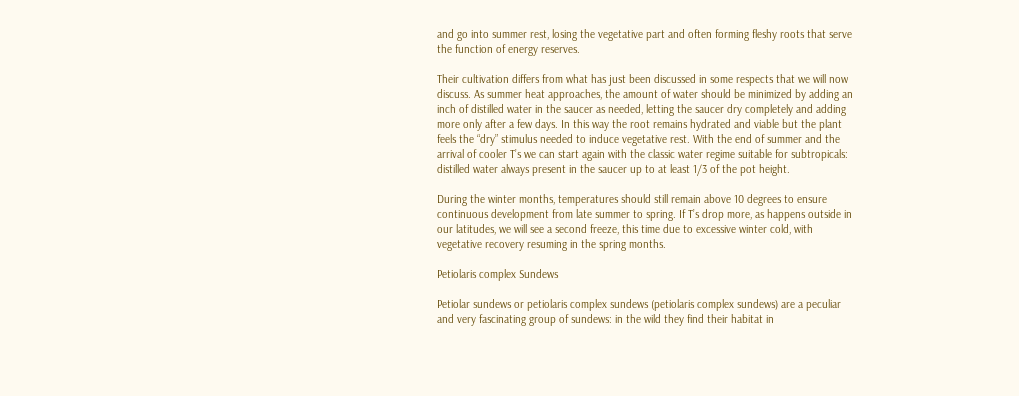and go into summer rest, losing the vegetative part and often forming fleshy roots that serve the function of energy reserves.

Their cultivation differs from what has just been discussed in some respects that we will now discuss. As summer heat approaches, the amount of water should be minimized by adding an inch of distilled water in the saucer as needed, letting the saucer dry completely and adding more only after a few days. In this way the root remains hydrated and viable but the plant feels the “dry” stimulus needed to induce vegetative rest. With the end of summer and the arrival of cooler T’s we can start again with the classic water regime suitable for subtropicals: distilled water always present in the saucer up to at least 1/3 of the pot height.

During the winter months, temperatures should still remain above 10 degrees to ensure continuous development from late summer to spring. If T’s drop more, as happens outside in our latitudes, we will see a second freeze, this time due to excessive winter cold, with vegetative recovery resuming in the spring months.

Petiolaris complex Sundews

Petiolar sundews or petiolaris complex sundews (petiolaris complex sundews) are a peculiar and very fascinating group of sundews: in the wild they find their habitat in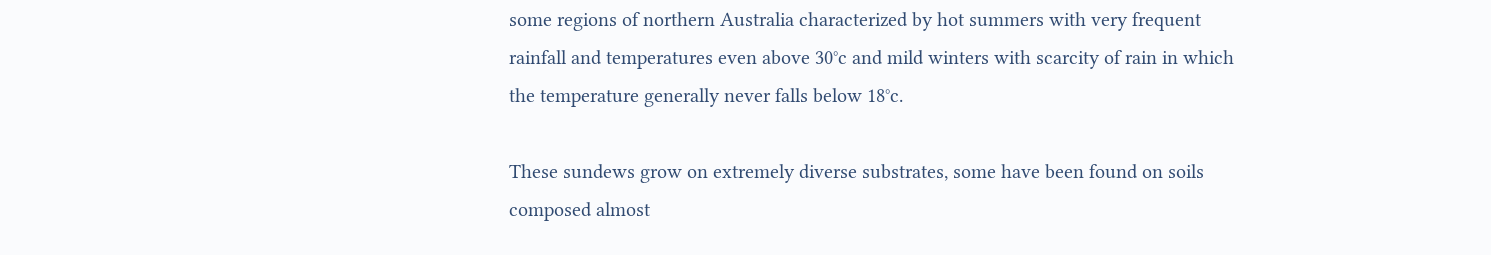some regions of northern Australia characterized by hot summers with very frequent rainfall and temperatures even above 30°c and mild winters with scarcity of rain in which the temperature generally never falls below 18°c.

These sundews grow on extremely diverse substrates, some have been found on soils composed almost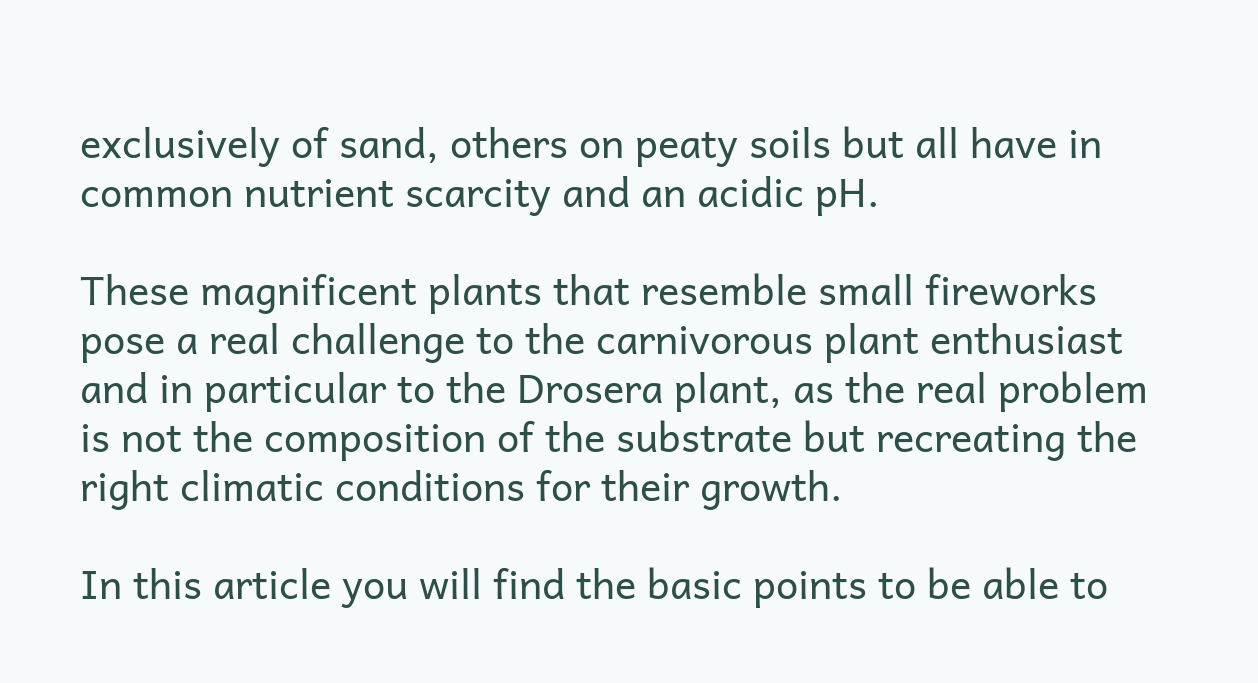exclusively of sand, others on peaty soils but all have in common nutrient scarcity and an acidic pH.

These magnificent plants that resemble small fireworks pose a real challenge to the carnivorous plant enthusiast and in particular to the Drosera plant, as the real problem is not the composition of the substrate but recreating the right climatic conditions for their growth.

In this article you will find the basic points to be able to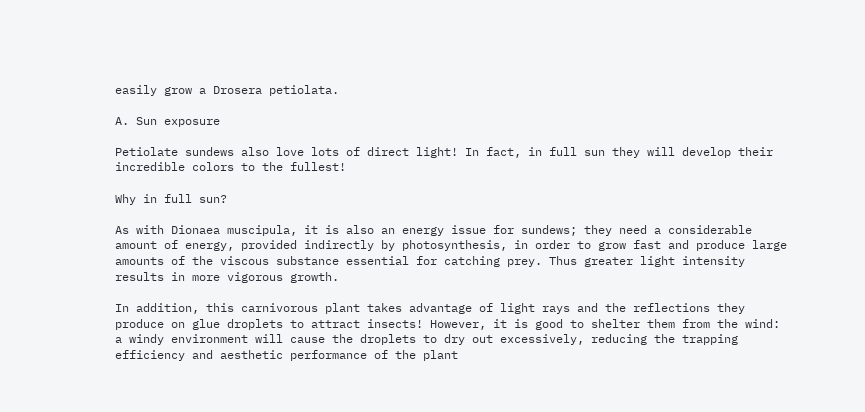easily grow a Drosera petiolata.

A. Sun exposure

Petiolate sundews also love lots of direct light! In fact, in full sun they will develop their incredible colors to the fullest!

Why in full sun?

As with Dionaea muscipula, it is also an energy issue for sundews; they need a considerable amount of energy, provided indirectly by photosynthesis, in order to grow fast and produce large amounts of the viscous substance essential for catching prey. Thus greater light intensity results in more vigorous growth.

In addition, this carnivorous plant takes advantage of light rays and the reflections they produce on glue droplets to attract insects! However, it is good to shelter them from the wind: a windy environment will cause the droplets to dry out excessively, reducing the trapping efficiency and aesthetic performance of the plant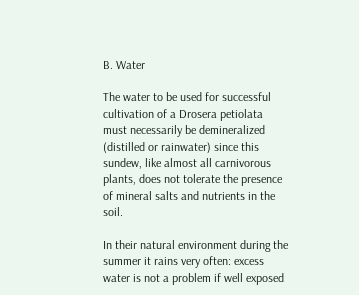B. Water

The water to be used for successful cultivation of a Drosera petiolata must necessarily be demineralized (distilled or rainwater) since this sundew, like almost all carnivorous plants, does not tolerate the presence of mineral salts and nutrients in the soil.

In their natural environment during the summer it rains very often: excess water is not a problem if well exposed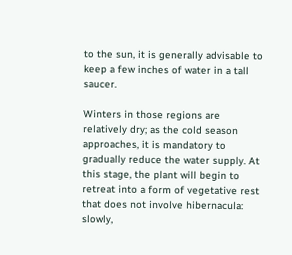to the sun, it is generally advisable to keep a few inches of water in a tall saucer.

Winters in those regions are relatively dry; as the cold season approaches, it is mandatory to gradually reduce the water supply. At this stage, the plant will begin to retreat into a form of vegetative rest that does not involve hibernacula: slowly,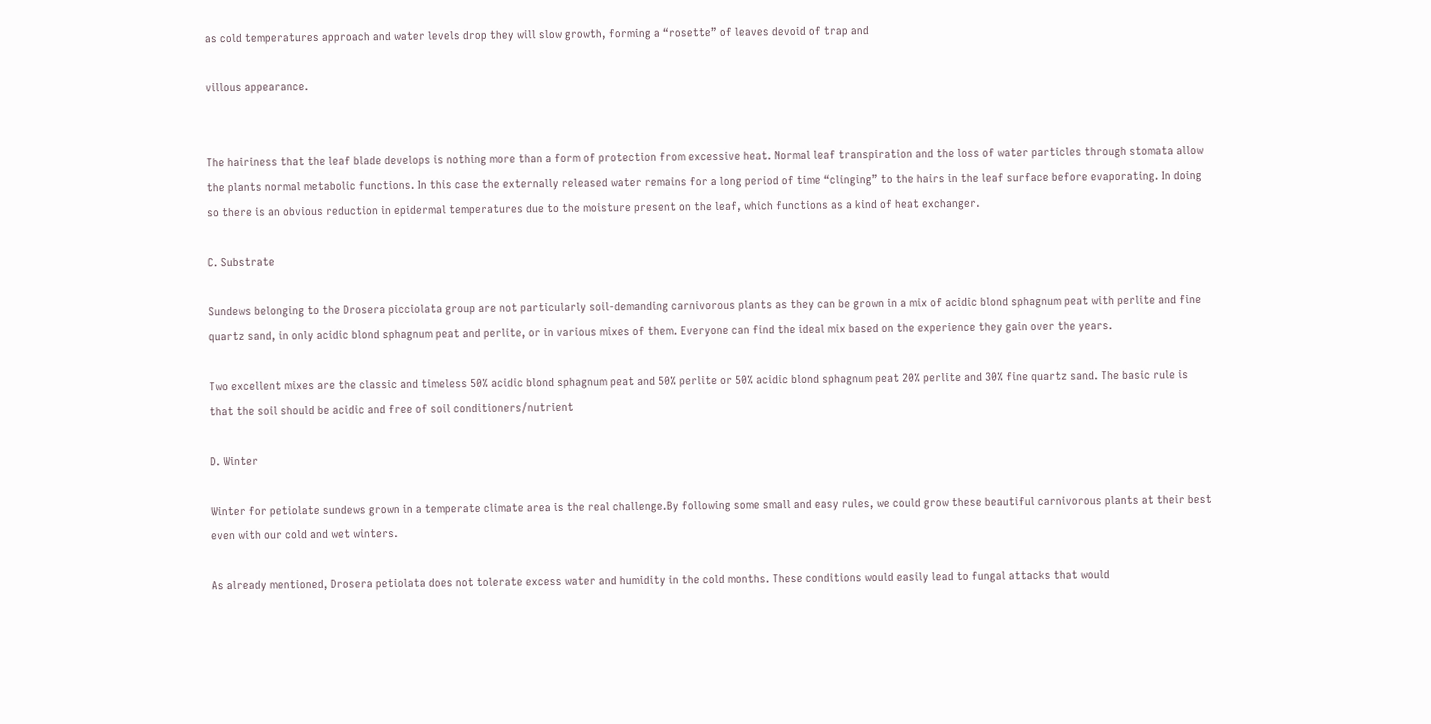as cold temperatures approach and water levels drop they will slow growth, forming a “rosette” of leaves devoid of trap and

villous appearance.


The hairiness that the leaf blade develops is nothing more than a form of protection from excessive heat. Normal leaf transpiration and the loss of water particles through stomata allow the plants normal metabolic functions. In this case the externally released water remains for a long period of time “clinging” to the hairs in the leaf surface before evaporating. In doing so there is an obvious reduction in epidermal temperatures due to the moisture present on the leaf, which functions as a kind of heat exchanger.

C. Substrate

Sundews belonging to the Drosera picciolata group are not particularly soil-demanding carnivorous plants as they can be grown in a mix of acidic blond sphagnum peat with perlite and fine quartz sand, in only acidic blond sphagnum peat and perlite, or in various mixes of them. Everyone can find the ideal mix based on the experience they gain over the years.

Two excellent mixes are the classic and timeless 50% acidic blond sphagnum peat and 50% perlite or 50% acidic blond sphagnum peat 20% perlite and 30% fine quartz sand. The basic rule is that the soil should be acidic and free of soil conditioners/nutrient

D. Winter

Winter for petiolate sundews grown in a temperate climate area is the real challenge.By following some small and easy rules, we could grow these beautiful carnivorous plants at their best even with our cold and wet winters.

As already mentioned, Drosera petiolata does not tolerate excess water and humidity in the cold months. These conditions would easily lead to fungal attacks that would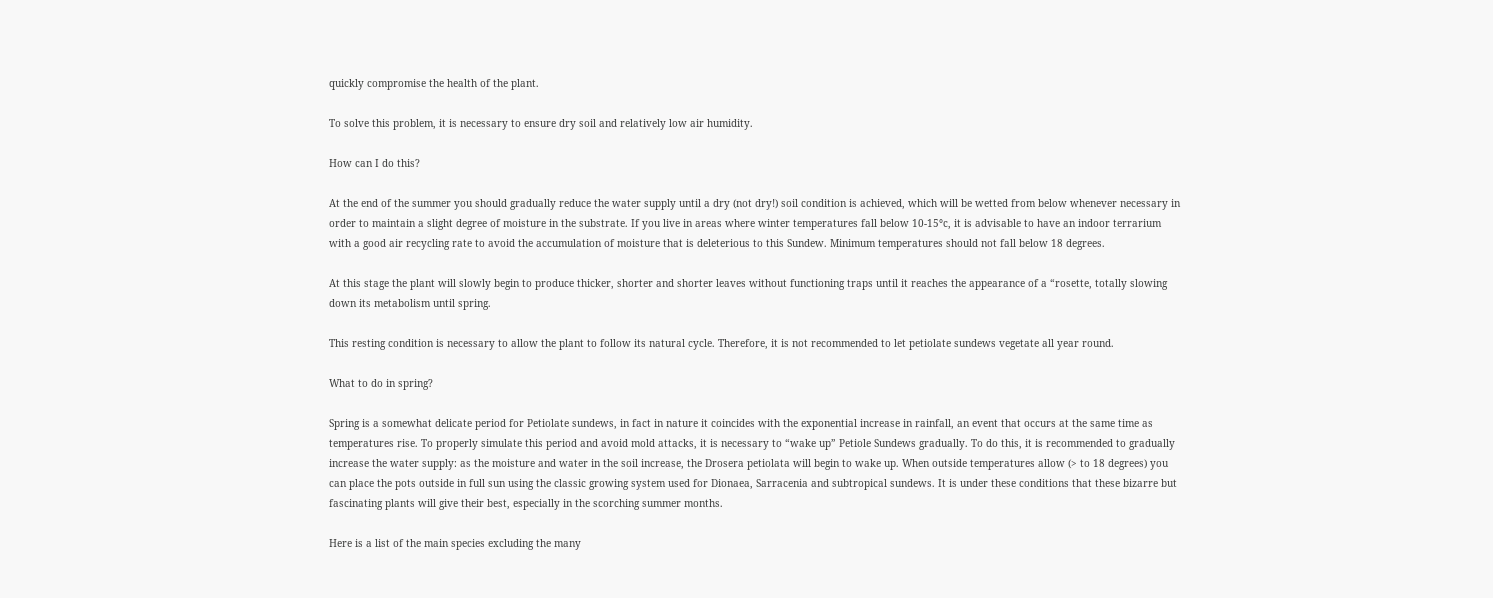quickly compromise the health of the plant.

To solve this problem, it is necessary to ensure dry soil and relatively low air humidity.

How can I do this?

At the end of the summer you should gradually reduce the water supply until a dry (not dry!) soil condition is achieved, which will be wetted from below whenever necessary in order to maintain a slight degree of moisture in the substrate. If you live in areas where winter temperatures fall below 10-15°c, it is advisable to have an indoor terrarium with a good air recycling rate to avoid the accumulation of moisture that is deleterious to this Sundew. Minimum temperatures should not fall below 18 degrees.

At this stage the plant will slowly begin to produce thicker, shorter and shorter leaves without functioning traps until it reaches the appearance of a “rosette, totally slowing down its metabolism until spring.

This resting condition is necessary to allow the plant to follow its natural cycle. Therefore, it is not recommended to let petiolate sundews vegetate all year round.

What to do in spring?

Spring is a somewhat delicate period for Petiolate sundews, in fact in nature it coincides with the exponential increase in rainfall, an event that occurs at the same time as temperatures rise. To properly simulate this period and avoid mold attacks, it is necessary to “wake up” Petiole Sundews gradually. To do this, it is recommended to gradually increase the water supply: as the moisture and water in the soil increase, the Drosera petiolata will begin to wake up. When outside temperatures allow (> to 18 degrees) you can place the pots outside in full sun using the classic growing system used for Dionaea, Sarracenia and subtropical sundews. It is under these conditions that these bizarre but fascinating plants will give their best, especially in the scorching summer months.

Here is a list of the main species excluding the many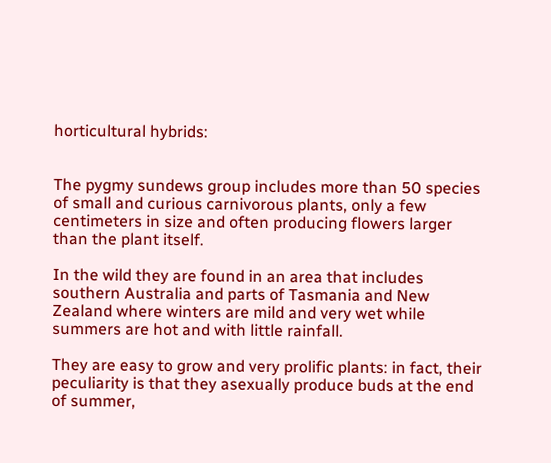horticultural hybrids:


The pygmy sundews group includes more than 50 species of small and curious carnivorous plants, only a few centimeters in size and often producing flowers larger than the plant itself.

In the wild they are found in an area that includes southern Australia and parts of Tasmania and New Zealand where winters are mild and very wet while summers are hot and with little rainfall.

They are easy to grow and very prolific plants: in fact, their peculiarity is that they asexually produce buds at the end of summer,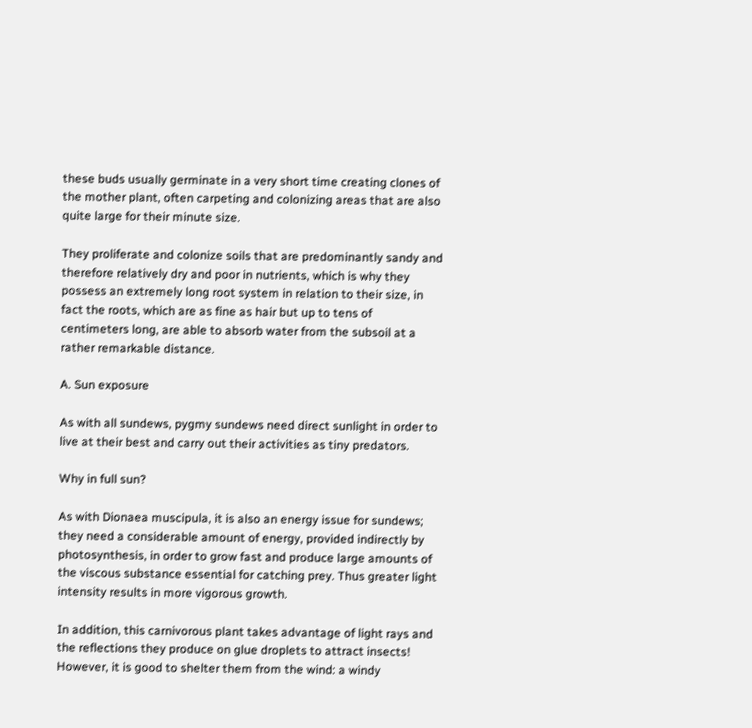these buds usually germinate in a very short time creating clones of the mother plant, often carpeting and colonizing areas that are also quite large for their minute size.

They proliferate and colonize soils that are predominantly sandy and therefore relatively dry and poor in nutrients, which is why they possess an extremely long root system in relation to their size, in fact the roots, which are as fine as hair but up to tens of centimeters long, are able to absorb water from the subsoil at a rather remarkable distance.

A. Sun exposure

As with all sundews, pygmy sundews need direct sunlight in order to live at their best and carry out their activities as tiny predators.

Why in full sun?

As with Dionaea muscipula, it is also an energy issue for sundews; they need a considerable amount of energy, provided indirectly by photosynthesis, in order to grow fast and produce large amounts of the viscous substance essential for catching prey. Thus greater light intensity results in more vigorous growth.

In addition, this carnivorous plant takes advantage of light rays and the reflections they produce on glue droplets to attract insects! However, it is good to shelter them from the wind: a windy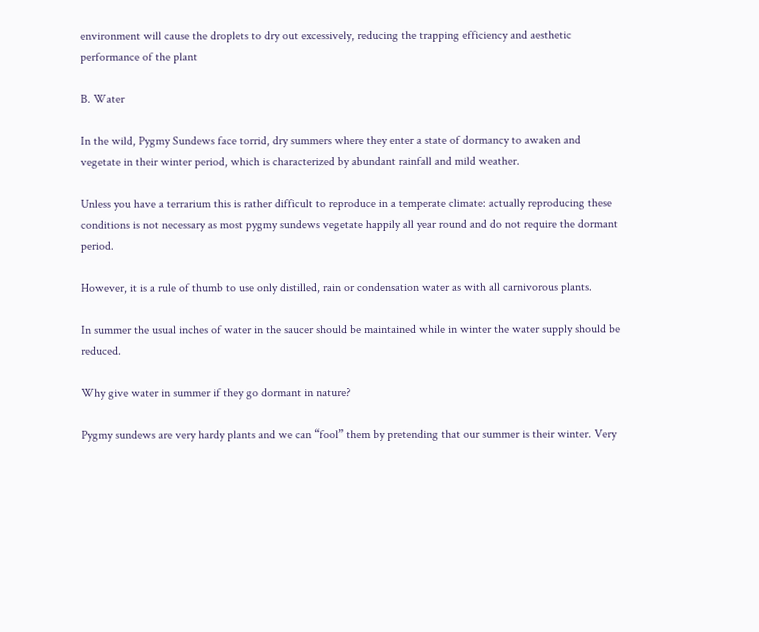environment will cause the droplets to dry out excessively, reducing the trapping efficiency and aesthetic performance of the plant

B. Water

In the wild, Pygmy Sundews face torrid, dry summers where they enter a state of dormancy to awaken and vegetate in their winter period, which is characterized by abundant rainfall and mild weather.

Unless you have a terrarium this is rather difficult to reproduce in a temperate climate: actually reproducing these conditions is not necessary as most pygmy sundews vegetate happily all year round and do not require the dormant period.

However, it is a rule of thumb to use only distilled, rain or condensation water as with all carnivorous plants.

In summer the usual inches of water in the saucer should be maintained while in winter the water supply should be reduced.

Why give water in summer if they go dormant in nature?

Pygmy sundews are very hardy plants and we can “fool” them by pretending that our summer is their winter. Very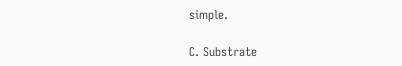simple.

C. Substrate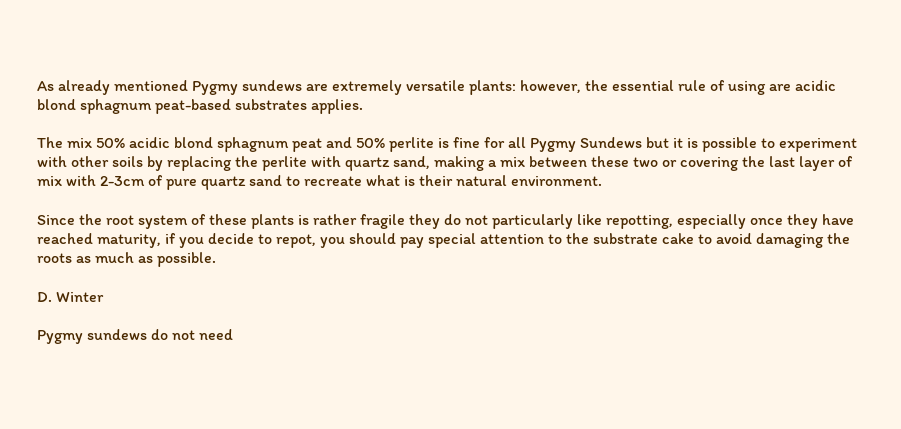As already mentioned Pygmy sundews are extremely versatile plants: however, the essential rule of using are acidic blond sphagnum peat-based substrates applies.

The mix 50% acidic blond sphagnum peat and 50% perlite is fine for all Pygmy Sundews but it is possible to experiment with other soils by replacing the perlite with quartz sand, making a mix between these two or covering the last layer of mix with 2-3cm of pure quartz sand to recreate what is their natural environment.

Since the root system of these plants is rather fragile they do not particularly like repotting, especially once they have reached maturity, if you decide to repot, you should pay special attention to the substrate cake to avoid damaging the roots as much as possible.

D. Winter

Pygmy sundews do not need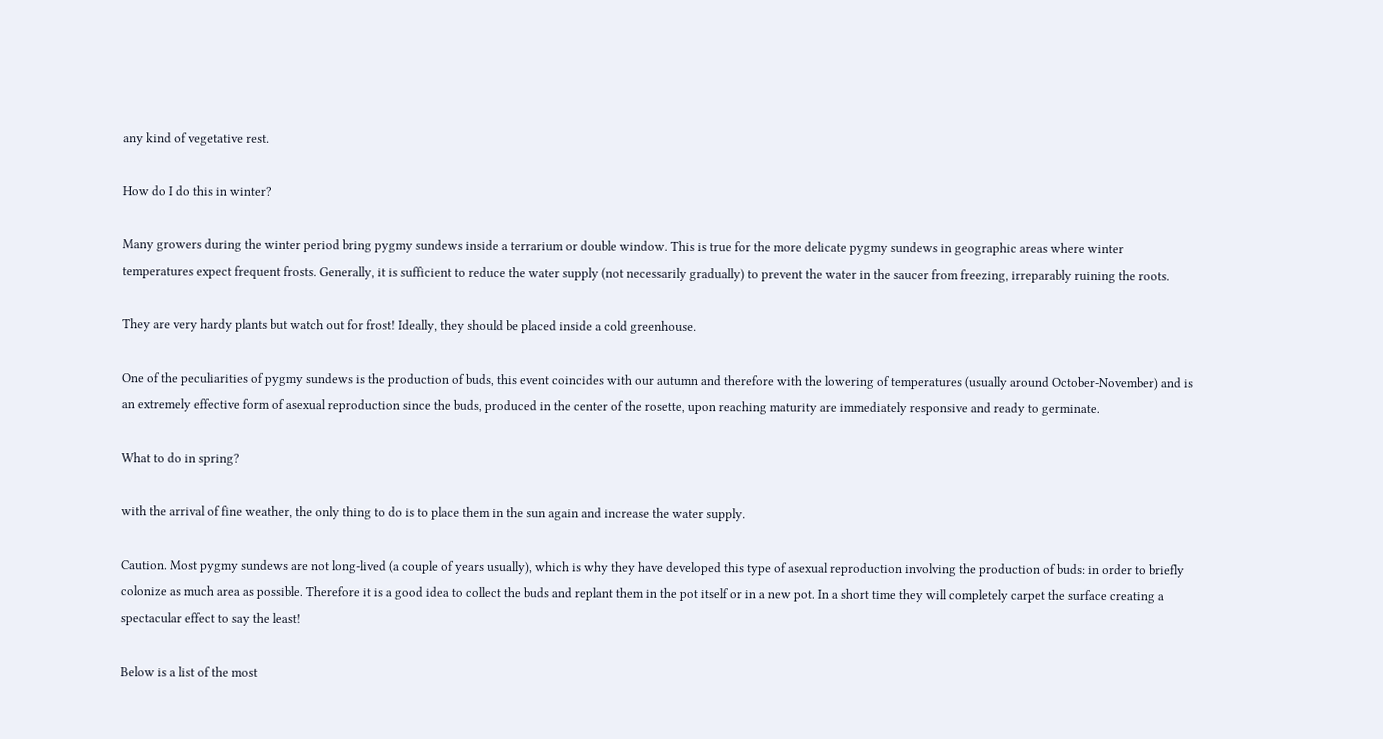any kind of vegetative rest.

How do I do this in winter?

Many growers during the winter period bring pygmy sundews inside a terrarium or double window. This is true for the more delicate pygmy sundews in geographic areas where winter temperatures expect frequent frosts. Generally, it is sufficient to reduce the water supply (not necessarily gradually) to prevent the water in the saucer from freezing, irreparably ruining the roots.

They are very hardy plants but watch out for frost! Ideally, they should be placed inside a cold greenhouse.

One of the peculiarities of pygmy sundews is the production of buds, this event coincides with our autumn and therefore with the lowering of temperatures (usually around October-November) and is an extremely effective form of asexual reproduction since the buds, produced in the center of the rosette, upon reaching maturity are immediately responsive and ready to germinate.

What to do in spring?

with the arrival of fine weather, the only thing to do is to place them in the sun again and increase the water supply.

Caution. Most pygmy sundews are not long-lived (a couple of years usually), which is why they have developed this type of asexual reproduction involving the production of buds: in order to briefly colonize as much area as possible. Therefore it is a good idea to collect the buds and replant them in the pot itself or in a new pot. In a short time they will completely carpet the surface creating a spectacular effect to say the least!

Below is a list of the most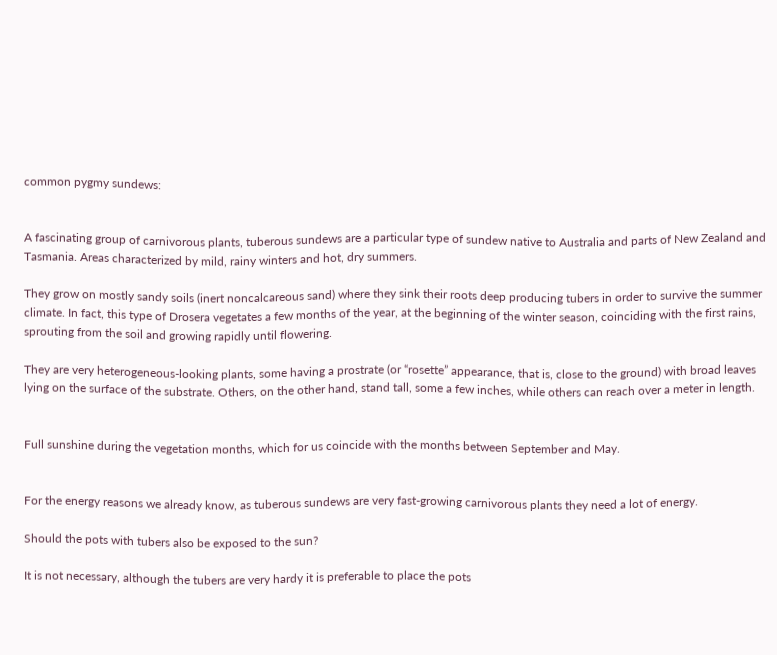common pygmy sundews:


A fascinating group of carnivorous plants, tuberous sundews are a particular type of sundew native to Australia and parts of New Zealand and Tasmania. Areas characterized by mild, rainy winters and hot, dry summers.

They grow on mostly sandy soils (inert noncalcareous sand) where they sink their roots deep producing tubers in order to survive the summer climate. In fact, this type of Drosera vegetates a few months of the year, at the beginning of the winter season, coinciding with the first rains, sprouting from the soil and growing rapidly until flowering.

They are very heterogeneous-looking plants, some having a prostrate (or “rosette” appearance, that is, close to the ground) with broad leaves lying on the surface of the substrate. Others, on the other hand, stand tall, some a few inches, while others can reach over a meter in length.


Full sunshine during the vegetation months, which for us coincide with the months between September and May.


For the energy reasons we already know, as tuberous sundews are very fast-growing carnivorous plants they need a lot of energy.

Should the pots with tubers also be exposed to the sun?

It is not necessary, although the tubers are very hardy it is preferable to place the pots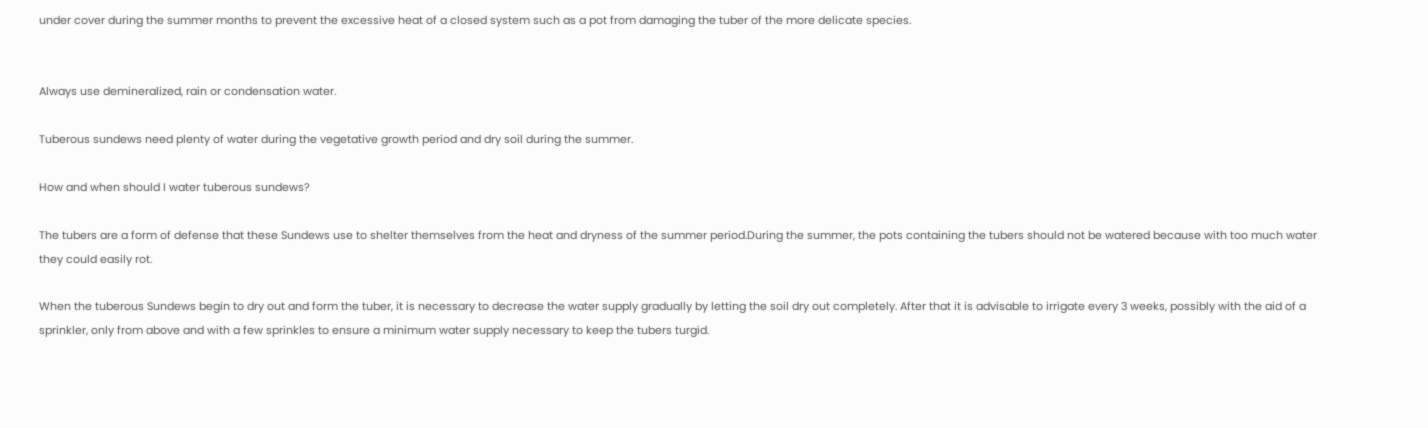under cover during the summer months to prevent the excessive heat of a closed system such as a pot from damaging the tuber of the more delicate species.


Always use demineralized, rain or condensation water.

Tuberous sundews need plenty of water during the vegetative growth period and dry soil during the summer.

How and when should I water tuberous sundews?

The tubers are a form of defense that these Sundews use to shelter themselves from the heat and dryness of the summer period.During the summer, the pots containing the tubers should not be watered because with too much water they could easily rot.

When the tuberous Sundews begin to dry out and form the tuber, it is necessary to decrease the water supply gradually by letting the soil dry out completely. After that it is advisable to irrigate every 3 weeks, possibly with the aid of a sprinkler, only from above and with a few sprinkles to ensure a minimum water supply necessary to keep the tubers turgid.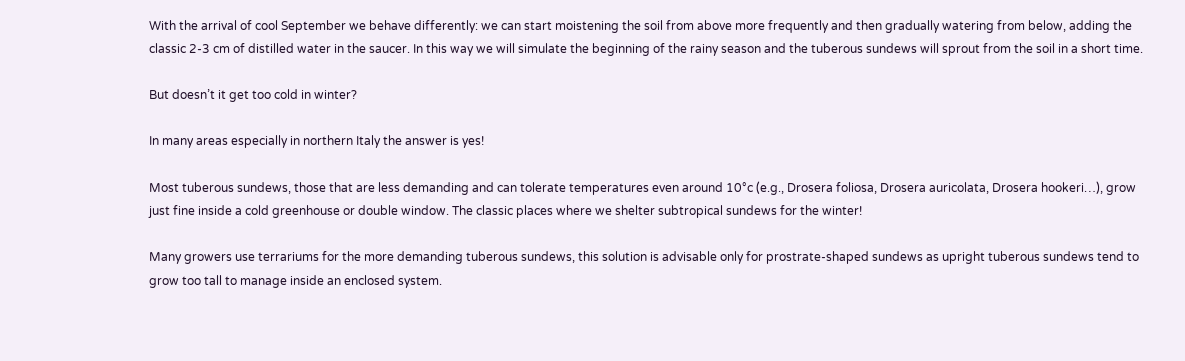With the arrival of cool September we behave differently: we can start moistening the soil from above more frequently and then gradually watering from below, adding the classic 2-3 cm of distilled water in the saucer. In this way we will simulate the beginning of the rainy season and the tuberous sundews will sprout from the soil in a short time.

But doesn’t it get too cold in winter?

In many areas especially in northern Italy the answer is yes!

Most tuberous sundews, those that are less demanding and can tolerate temperatures even around 10°c (e.g., Drosera foliosa, Drosera auricolata, Drosera hookeri…), grow just fine inside a cold greenhouse or double window. The classic places where we shelter subtropical sundews for the winter!

Many growers use terrariums for the more demanding tuberous sundews, this solution is advisable only for prostrate-shaped sundews as upright tuberous sundews tend to grow too tall to manage inside an enclosed system.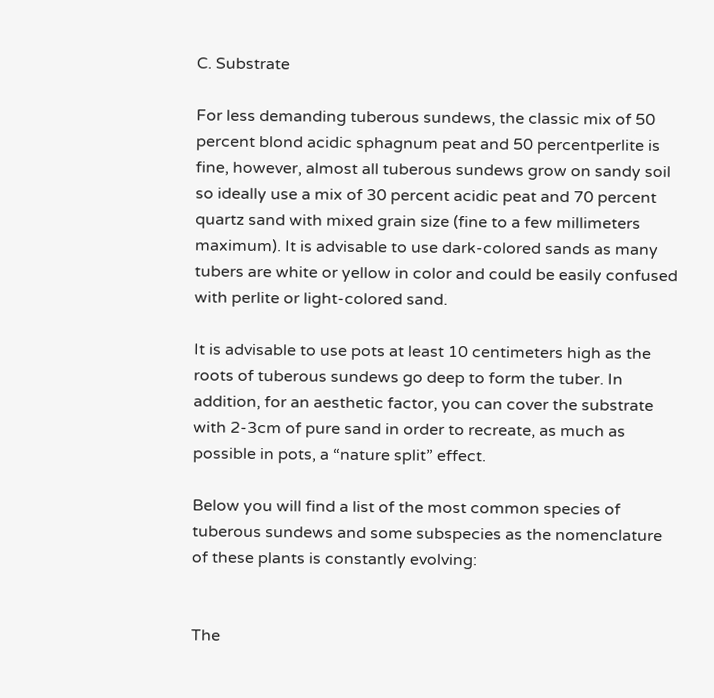C. Substrate

For less demanding tuberous sundews, the classic mix of 50 percent blond acidic sphagnum peat and 50 percentperlite is fine, however, almost all tuberous sundews grow on sandy soil so ideally use a mix of 30 percent acidic peat and 70 percent quartz sand with mixed grain size (fine to a few millimeters maximum). It is advisable to use dark-colored sands as many tubers are white or yellow in color and could be easily confused with perlite or light-colored sand.

It is advisable to use pots at least 10 centimeters high as the roots of tuberous sundews go deep to form the tuber. In addition, for an aesthetic factor, you can cover the substrate with 2-3cm of pure sand in order to recreate, as much as possible in pots, a “nature split” effect.

Below you will find a list of the most common species of tuberous sundews and some subspecies as the nomenclature of these plants is constantly evolving:


The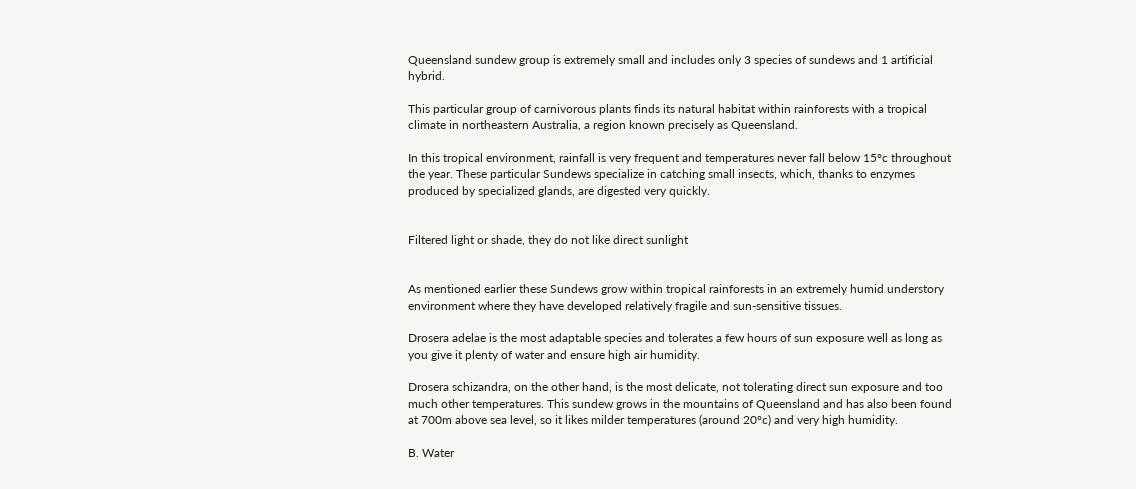Queensland sundew group is extremely small and includes only 3 species of sundews and 1 artificial hybrid.

This particular group of carnivorous plants finds its natural habitat within rainforests with a tropical climate in northeastern Australia, a region known precisely as Queensland.

In this tropical environment, rainfall is very frequent and temperatures never fall below 15°c throughout the year. These particular Sundews specialize in catching small insects, which, thanks to enzymes produced by specialized glands, are digested very quickly.


Filtered light or shade, they do not like direct sunlight


As mentioned earlier these Sundews grow within tropical rainforests in an extremely humid understory environment where they have developed relatively fragile and sun-sensitive tissues.

Drosera adelae is the most adaptable species and tolerates a few hours of sun exposure well as long as you give it plenty of water and ensure high air humidity.

Drosera schizandra, on the other hand, is the most delicate, not tolerating direct sun exposure and too much other temperatures. This sundew grows in the mountains of Queensland and has also been found at 700m above sea level, so it likes milder temperatures (around 20°c) and very high humidity.

B. Water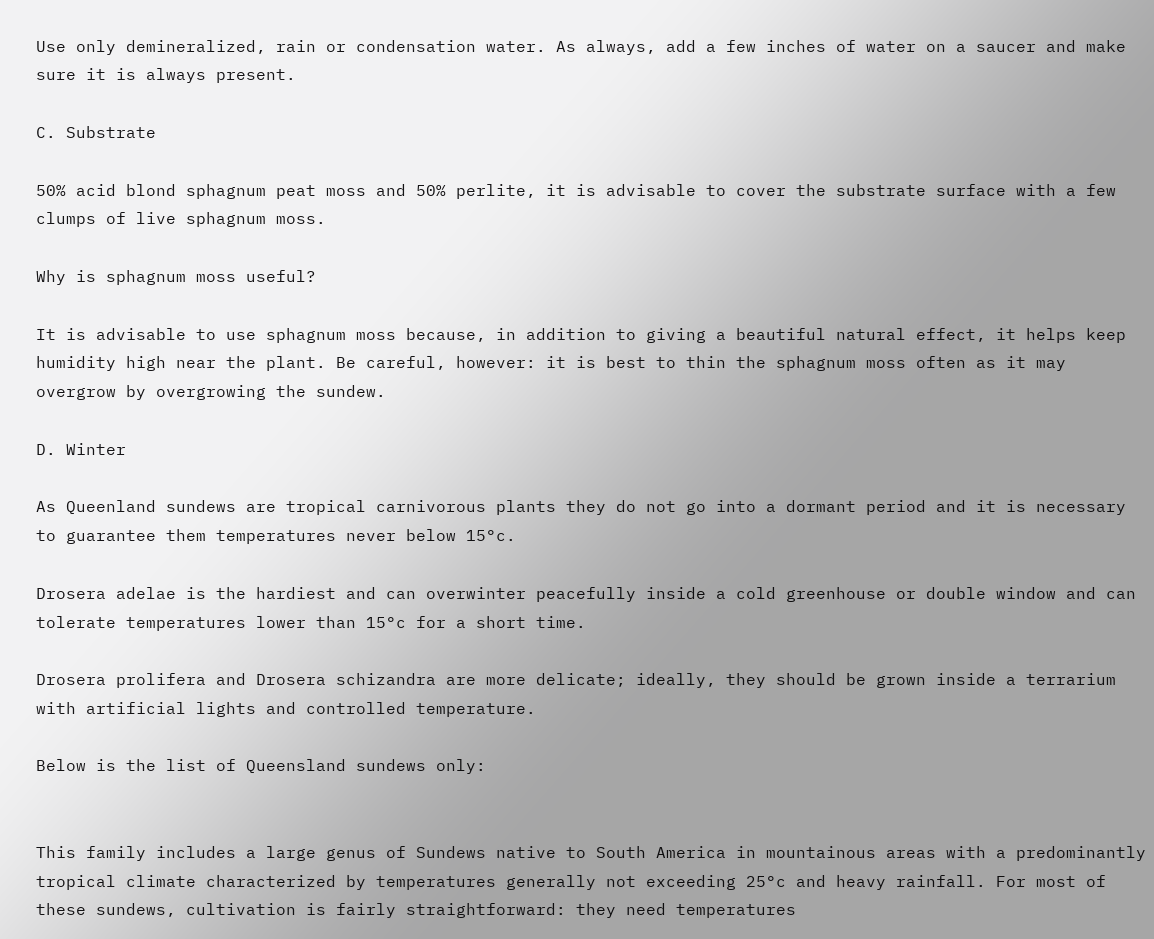Use only demineralized, rain or condensation water. As always, add a few inches of water on a saucer and make sure it is always present.

C. Substrate

50% acid blond sphagnum peat moss and 50% perlite, it is advisable to cover the substrate surface with a few clumps of live sphagnum moss.

Why is sphagnum moss useful?

It is advisable to use sphagnum moss because, in addition to giving a beautiful natural effect, it helps keep humidity high near the plant. Be careful, however: it is best to thin the sphagnum moss often as it may overgrow by overgrowing the sundew.

D. Winter

As Queenland sundews are tropical carnivorous plants they do not go into a dormant period and it is necessary to guarantee them temperatures never below 15°c.

Drosera adelae is the hardiest and can overwinter peacefully inside a cold greenhouse or double window and can tolerate temperatures lower than 15°c for a short time.

Drosera prolifera and Drosera schizandra are more delicate; ideally, they should be grown inside a terrarium with artificial lights and controlled temperature.

Below is the list of Queensland sundews only:


This family includes a large genus of Sundews native to South America in mountainous areas with a predominantly tropical climate characterized by temperatures generally not exceeding 25°c and heavy rainfall. For most of these sundews, cultivation is fairly straightforward: they need temperatures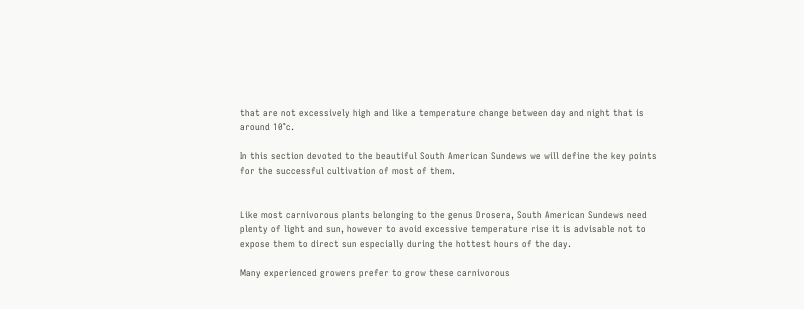that are not excessively high and like a temperature change between day and night that is around 10°c.

In this section devoted to the beautiful South American Sundews we will define the key points for the successful cultivation of most of them.


Like most carnivorous plants belonging to the genus Drosera, South American Sundews need plenty of light and sun, however to avoid excessive temperature rise it is advisable not to expose them to direct sun especially during the hottest hours of the day.

Many experienced growers prefer to grow these carnivorous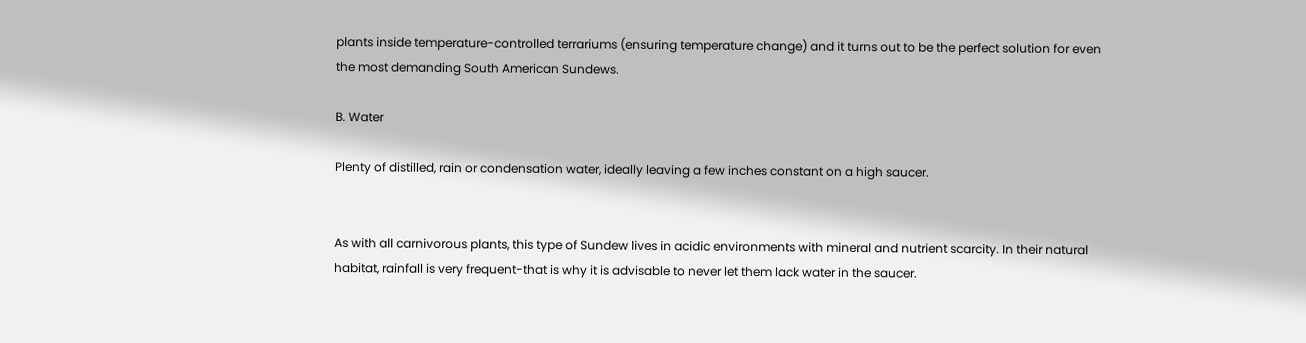plants inside temperature-controlled terrariums (ensuring temperature change) and it turns out to be the perfect solution for even the most demanding South American Sundews.

B. Water

Plenty of distilled, rain or condensation water, ideally leaving a few inches constant on a high saucer.


As with all carnivorous plants, this type of Sundew lives in acidic environments with mineral and nutrient scarcity. In their natural habitat, rainfall is very frequent-that is why it is advisable to never let them lack water in the saucer.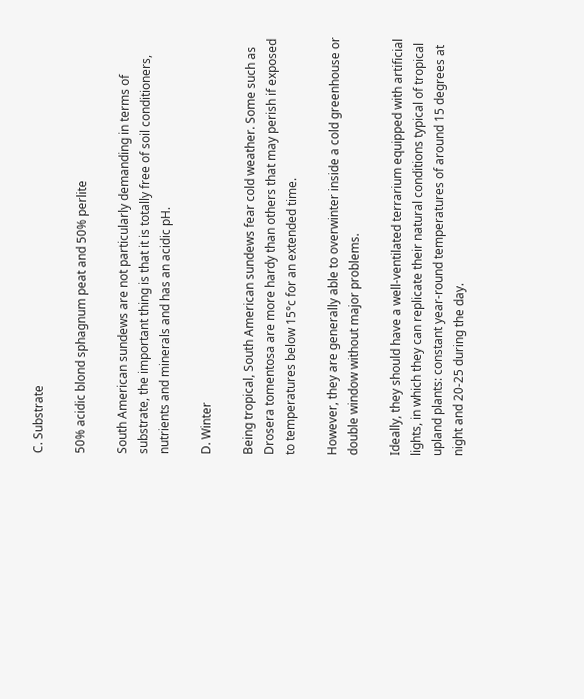C. Substrate

50% acidic blond sphagnum peat and 50% perlite

South American sundews are not particularly demanding in terms of substrate, the important thing is that it is totally free of soil conditioners, nutrients and minerals and has an acidic pH.

D. Winter

Being tropical, South American sundews fear cold weather. Some such as Drosera tomentosa are more hardy than others that may perish if exposed to temperatures below 15°c for an extended time.

However, they are generally able to overwinter inside a cold greenhouse or double window without major problems.

Ideally, they should have a well-ventilated terrarium equipped with artificial lights, in which they can replicate their natural conditions typical of tropical upland plants: constant year-round temperatures of around 15 degrees at night and 20-25 during the day.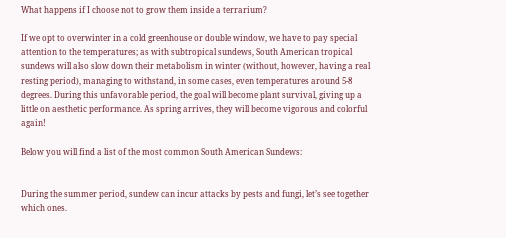What happens if I choose not to grow them inside a terrarium?

If we opt to overwinter in a cold greenhouse or double window, we have to pay special attention to the temperatures; as with subtropical sundews, South American tropical sundews will also slow down their metabolism in winter (without, however, having a real resting period), managing to withstand, in some cases, even temperatures around 5-8 degrees. During this unfavorable period, the goal will become plant survival, giving up a little on aesthetic performance. As spring arrives, they will become vigorous and colorful again!

Below you will find a list of the most common South American Sundews:


During the summer period, sundew can incur attacks by pests and fungi, let’s see together which ones.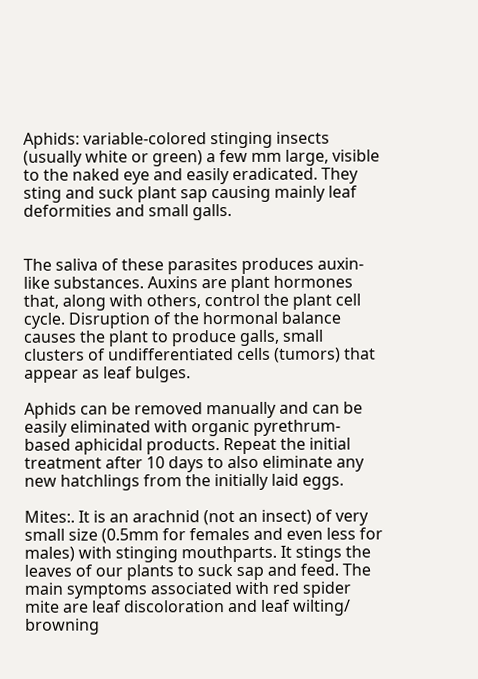Aphids: variable-colored stinging insects (usually white or green) a few mm large, visible to the naked eye and easily eradicated. They sting and suck plant sap causing mainly leaf deformities and small galls.


The saliva of these parasites produces auxin-like substances. Auxins are plant hormones that, along with others, control the plant cell cycle. Disruption of the hormonal balance causes the plant to produce galls, small clusters of undifferentiated cells (tumors) that appear as leaf bulges.

Aphids can be removed manually and can be easily eliminated with organic pyrethrum-based aphicidal products. Repeat the initial treatment after 10 days to also eliminate any new hatchlings from the initially laid eggs.

Mites:. It is an arachnid (not an insect) of very small size (0.5mm for females and even less for males) with stinging mouthparts. It stings the leaves of our plants to suck sap and feed. The main symptoms associated with red spider mite are leaf discoloration and leaf wilting/ browning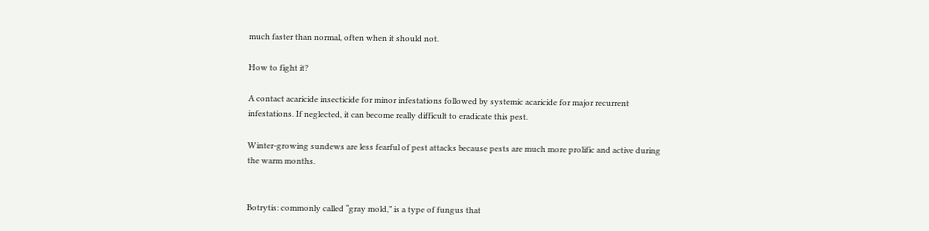much faster than normal, often when it should not.

How to fight it?

A contact acaricide insecticide for minor infestations followed by systemic acaricide for major recurrent infestations. If neglected, it can become really difficult to eradicate this pest.

Winter-growing sundews are less fearful of pest attacks because pests are much more prolific and active during the warm months.


Botrytis: commonly called “gray mold,” is a type of fungus that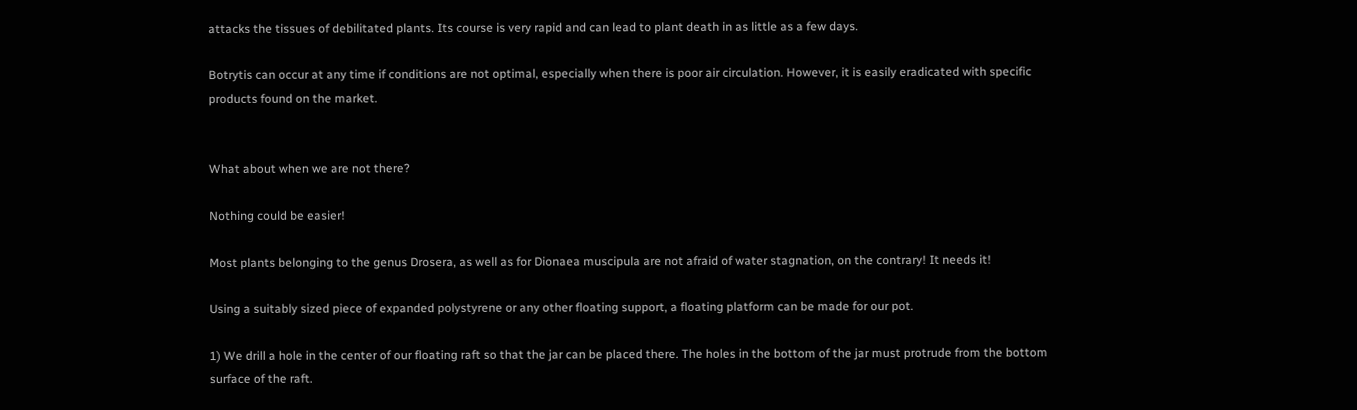attacks the tissues of debilitated plants. Its course is very rapid and can lead to plant death in as little as a few days.

Botrytis can occur at any time if conditions are not optimal, especially when there is poor air circulation. However, it is easily eradicated with specific products found on the market.


What about when we are not there?

Nothing could be easier!

Most plants belonging to the genus Drosera, as well as for Dionaea muscipula are not afraid of water stagnation, on the contrary! It needs it!

Using a suitably sized piece of expanded polystyrene or any other floating support, a floating platform can be made for our pot.

1) We drill a hole in the center of our floating raft so that the jar can be placed there. The holes in the bottom of the jar must protrude from the bottom surface of the raft.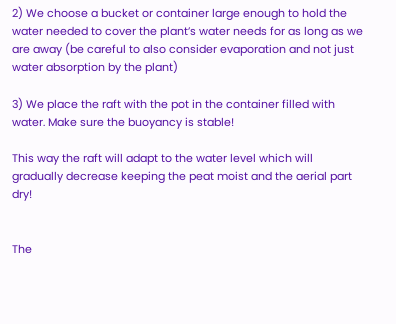2) We choose a bucket or container large enough to hold the water needed to cover the plant’s water needs for as long as we are away (be careful to also consider evaporation and not just water absorption by the plant)

3) We place the raft with the pot in the container filled with water. Make sure the buoyancy is stable!

This way the raft will adapt to the water level which will gradually decrease keeping the peat moist and the aerial part dry!


The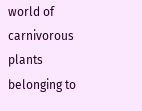world of carnivorous plants belonging to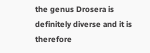the genus Drosera is definitely diverse and it is therefore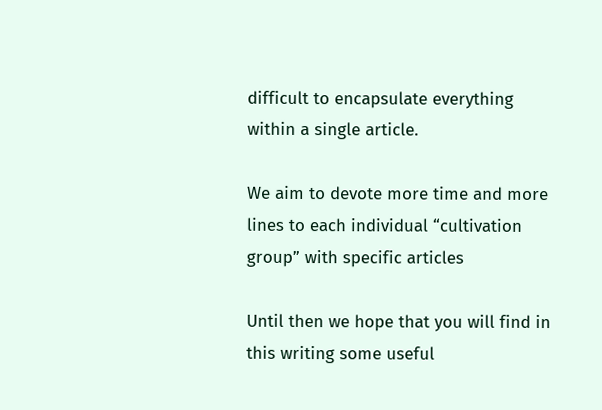difficult to encapsulate everything within a single article.

We aim to devote more time and more lines to each individual “cultivation group” with specific articles

Until then we hope that you will find in this writing some useful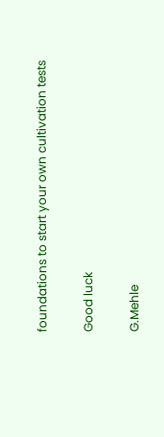foundations to start your own cultivation tests

Good luck

G.Mehle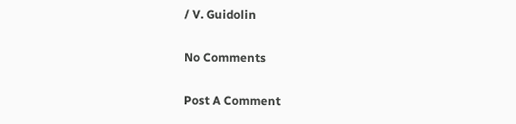/ V. Guidolin

No Comments

Post A Comment